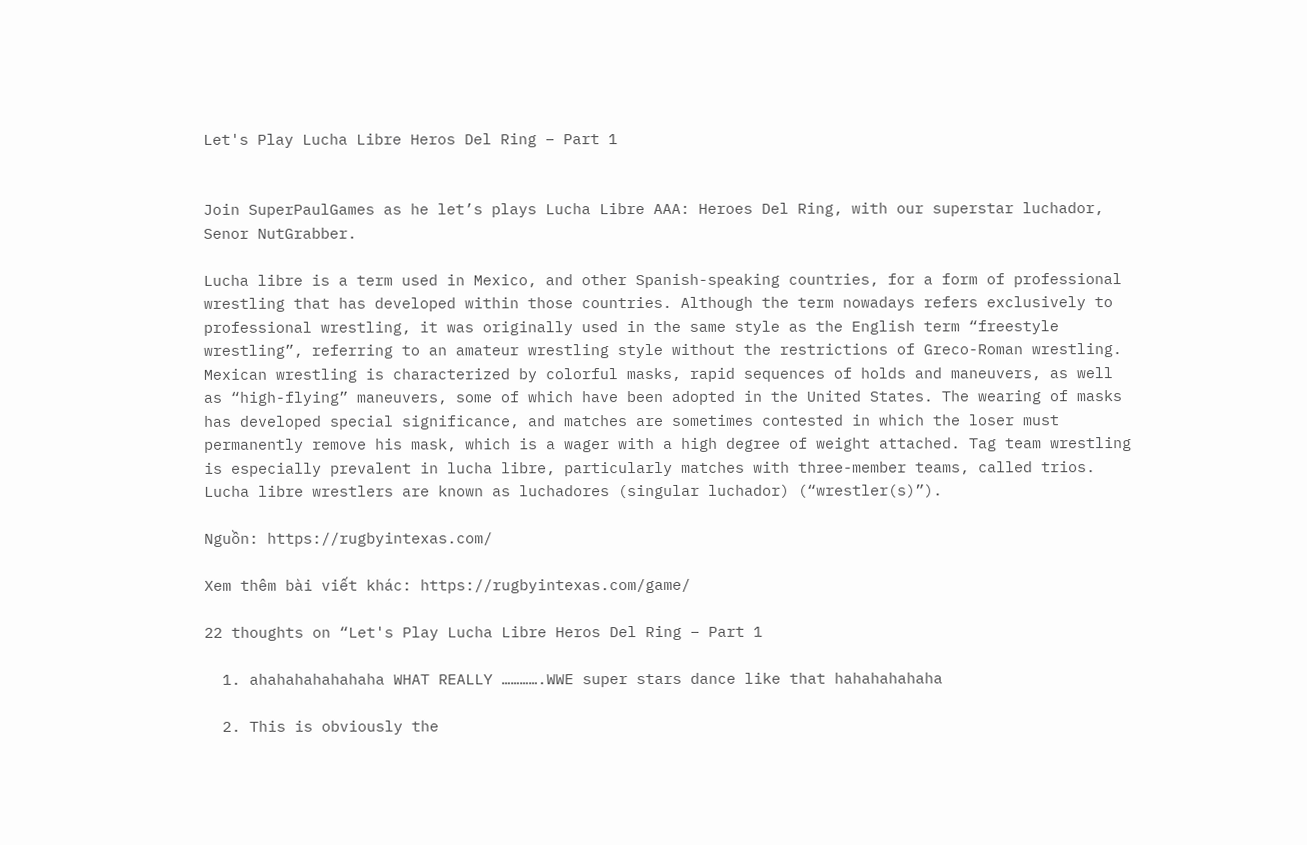Let's Play Lucha Libre Heros Del Ring – Part 1


Join SuperPaulGames as he let’s plays Lucha Libre AAA: Heroes Del Ring, with our superstar luchador, Senor NutGrabber.

Lucha libre is a term used in Mexico, and other Spanish-speaking countries, for a form of professional wrestling that has developed within those countries. Although the term nowadays refers exclusively to professional wrestling, it was originally used in the same style as the English term “freestyle wrestling”, referring to an amateur wrestling style without the restrictions of Greco-Roman wrestling.
Mexican wrestling is characterized by colorful masks, rapid sequences of holds and maneuvers, as well as “high-flying” maneuvers, some of which have been adopted in the United States. The wearing of masks has developed special significance, and matches are sometimes contested in which the loser must permanently remove his mask, which is a wager with a high degree of weight attached. Tag team wrestling is especially prevalent in lucha libre, particularly matches with three-member teams, called trios.
Lucha libre wrestlers are known as luchadores (singular luchador) (“wrestler(s)”).

Nguồn: https://rugbyintexas.com/

Xem thêm bài viết khác: https://rugbyintexas.com/game/

22 thoughts on “Let's Play Lucha Libre Heros Del Ring – Part 1

  1. ahahahahahahaha WHAT REALLY ………….WWE super stars dance like that hahahahahaha

  2. This is obviously the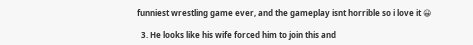funniest wrestling game ever, and the gameplay isnt horrible so i love it 😀

  3. He looks like his wife forced him to join this and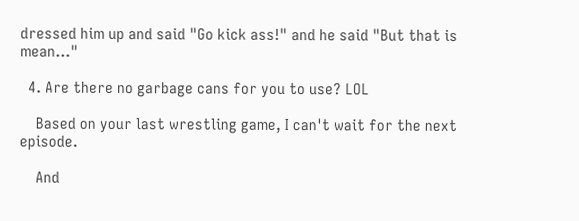dressed him up and said "Go kick ass!" and he said "But that is mean…"

  4. Are there no garbage cans for you to use? LOL

    Based on your last wrestling game, I can't wait for the next episode.

    And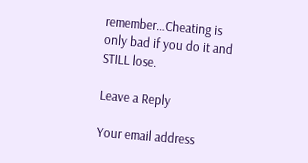remember…Cheating is only bad if you do it and STILL lose.

Leave a Reply

Your email address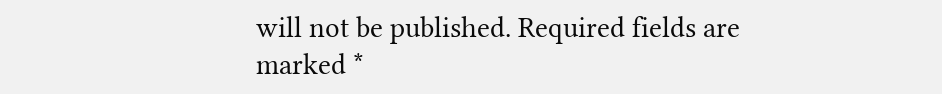will not be published. Required fields are marked *